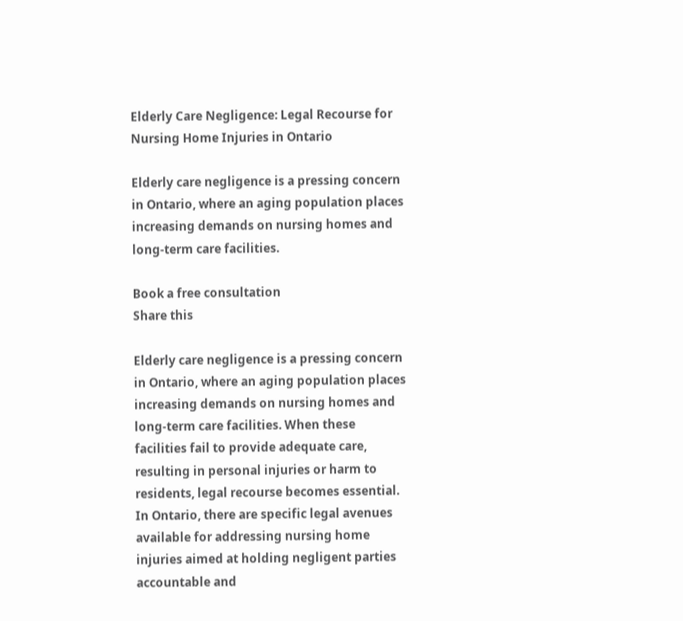Elderly Care Negligence: Legal Recourse for Nursing Home Injuries in Ontario

Elderly care negligence is a pressing concern in Ontario, where an aging population places increasing demands on nursing homes and long-term care facilities.

Book a free consultation
Share this

Elderly care negligence is a pressing concern in Ontario, where an aging population places increasing demands on nursing homes and long-term care facilities. When these facilities fail to provide adequate care, resulting in personal injuries or harm to residents, legal recourse becomes essential. In Ontario, there are specific legal avenues available for addressing nursing home injuries aimed at holding negligent parties accountable and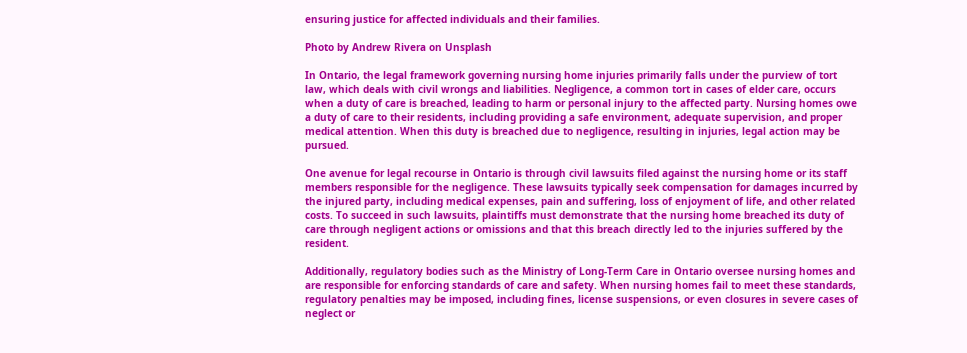ensuring justice for affected individuals and their families.

Photo by Andrew Rivera on Unsplash

In Ontario, the legal framework governing nursing home injuries primarily falls under the purview of tort law, which deals with civil wrongs and liabilities. Negligence, a common tort in cases of elder care, occurs when a duty of care is breached, leading to harm or personal injury to the affected party. Nursing homes owe a duty of care to their residents, including providing a safe environment, adequate supervision, and proper medical attention. When this duty is breached due to negligence, resulting in injuries, legal action may be pursued.

One avenue for legal recourse in Ontario is through civil lawsuits filed against the nursing home or its staff members responsible for the negligence. These lawsuits typically seek compensation for damages incurred by the injured party, including medical expenses, pain and suffering, loss of enjoyment of life, and other related costs. To succeed in such lawsuits, plaintiffs must demonstrate that the nursing home breached its duty of care through negligent actions or omissions and that this breach directly led to the injuries suffered by the resident.

Additionally, regulatory bodies such as the Ministry of Long-Term Care in Ontario oversee nursing homes and are responsible for enforcing standards of care and safety. When nursing homes fail to meet these standards, regulatory penalties may be imposed, including fines, license suspensions, or even closures in severe cases of neglect or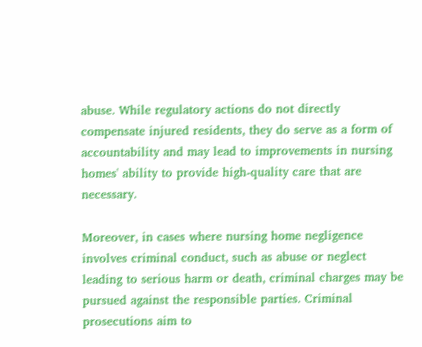abuse. While regulatory actions do not directly compensate injured residents, they do serve as a form of accountability and may lead to improvements in nursing homes' ability to provide high-quality care that are necessary.

Moreover, in cases where nursing home negligence involves criminal conduct, such as abuse or neglect leading to serious harm or death, criminal charges may be pursued against the responsible parties. Criminal prosecutions aim to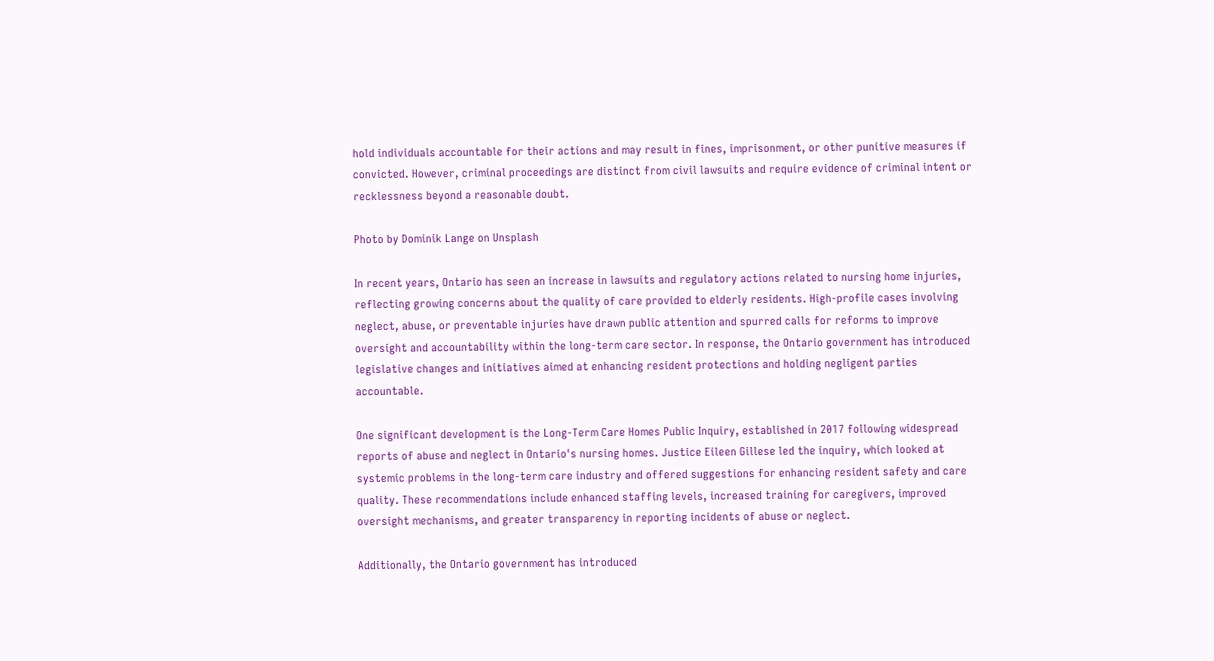hold individuals accountable for their actions and may result in fines, imprisonment, or other punitive measures if convicted. However, criminal proceedings are distinct from civil lawsuits and require evidence of criminal intent or recklessness beyond a reasonable doubt.

Photo by Dominik Lange on Unsplash

In recent years, Ontario has seen an increase in lawsuits and regulatory actions related to nursing home injuries, reflecting growing concerns about the quality of care provided to elderly residents. High-profile cases involving neglect, abuse, or preventable injuries have drawn public attention and spurred calls for reforms to improve oversight and accountability within the long-term care sector. In response, the Ontario government has introduced legislative changes and initiatives aimed at enhancing resident protections and holding negligent parties accountable.

One significant development is the Long-Term Care Homes Public Inquiry, established in 2017 following widespread reports of abuse and neglect in Ontario's nursing homes. Justice Eileen Gillese led the inquiry, which looked at systemic problems in the long-term care industry and offered suggestions for enhancing resident safety and care quality. These recommendations include enhanced staffing levels, increased training for caregivers, improved oversight mechanisms, and greater transparency in reporting incidents of abuse or neglect.

Additionally, the Ontario government has introduced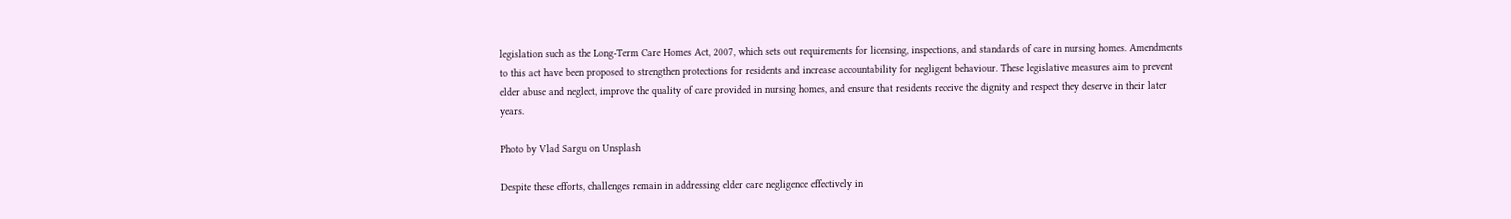legislation such as the Long-Term Care Homes Act, 2007, which sets out requirements for licensing, inspections, and standards of care in nursing homes. Amendments to this act have been proposed to strengthen protections for residents and increase accountability for negligent behaviour. These legislative measures aim to prevent elder abuse and neglect, improve the quality of care provided in nursing homes, and ensure that residents receive the dignity and respect they deserve in their later years.

Photo by Vlad Sargu on Unsplash

Despite these efforts, challenges remain in addressing elder care negligence effectively in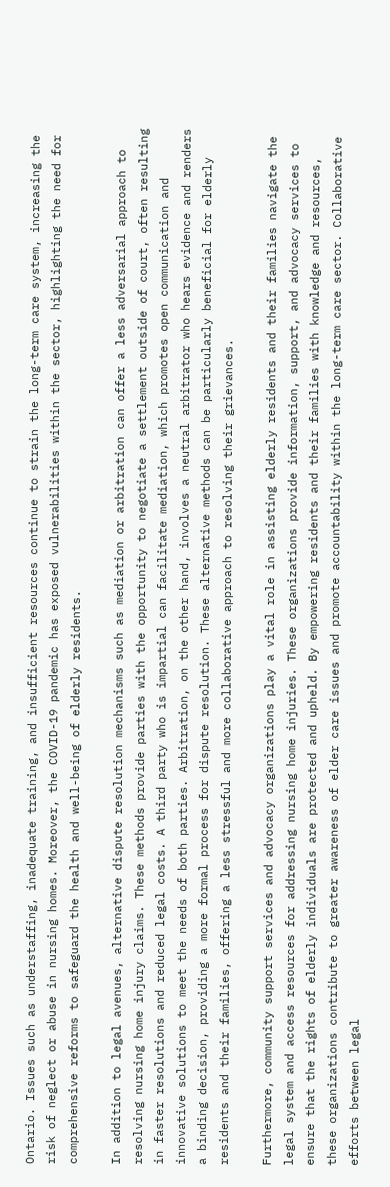Ontario. Issues such as understaffing, inadequate training, and insufficient resources continue to strain the long-term care system, increasing the risk of neglect or abuse in nursing homes. Moreover, the COVID-19 pandemic has exposed vulnerabilities within the sector, highlighting the need for comprehensive reforms to safeguard the health and well-being of elderly residents.

In addition to legal avenues, alternative dispute resolution mechanisms such as mediation or arbitration can offer a less adversarial approach to resolving nursing home injury claims. These methods provide parties with the opportunity to negotiate a settlement outside of court, often resulting in faster resolutions and reduced legal costs. A third party who is impartial can facilitate mediation, which promotes open communication and innovative solutions to meet the needs of both parties. Arbitration, on the other hand, involves a neutral arbitrator who hears evidence and renders a binding decision, providing a more formal process for dispute resolution. These alternative methods can be particularly beneficial for elderly residents and their families, offering a less stressful and more collaborative approach to resolving their grievances.

Furthermore, community support services and advocacy organizations play a vital role in assisting elderly residents and their families navigate the legal system and access resources for addressing nursing home injuries. These organizations provide information, support, and advocacy services to ensure that the rights of elderly individuals are protected and upheld. By empowering residents and their families with knowledge and resources, these organizations contribute to greater awareness of elder care issues and promote accountability within the long-term care sector. Collaborative efforts between legal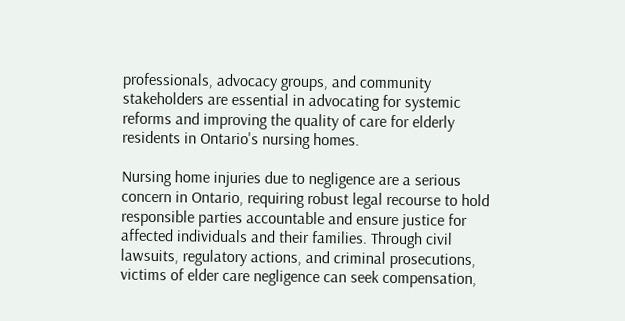professionals, advocacy groups, and community stakeholders are essential in advocating for systemic reforms and improving the quality of care for elderly residents in Ontario's nursing homes.

Nursing home injuries due to negligence are a serious concern in Ontario, requiring robust legal recourse to hold responsible parties accountable and ensure justice for affected individuals and their families. Through civil lawsuits, regulatory actions, and criminal prosecutions, victims of elder care negligence can seek compensation,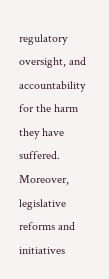regulatory oversight, and accountability for the harm they have suffered. Moreover, legislative reforms and initiatives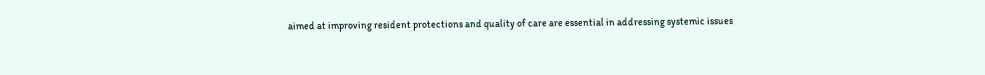aimed at improving resident protections and quality of care are essential in addressing systemic issues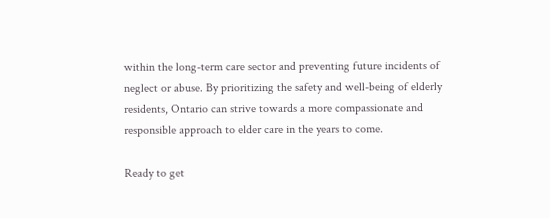within the long-term care sector and preventing future incidents of neglect or abuse. By prioritizing the safety and well-being of elderly residents, Ontario can strive towards a more compassionate and responsible approach to elder care in the years to come.

Ready to get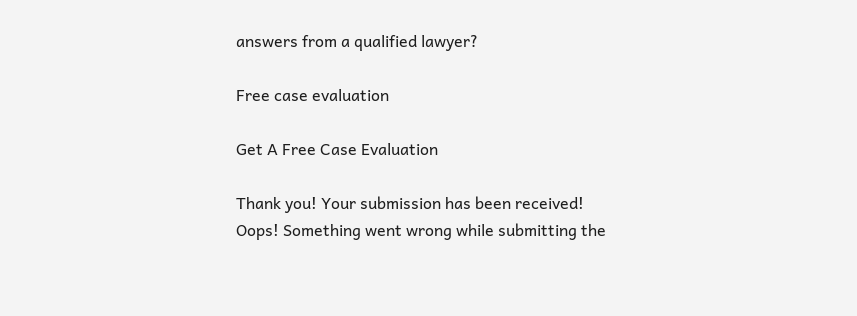answers from a qualified lawyer?

Free case evaluation

Get A Free Case Evaluation

Thank you! Your submission has been received!
Oops! Something went wrong while submitting the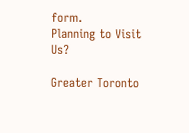form.
Planning to Visit Us?

Greater Toronto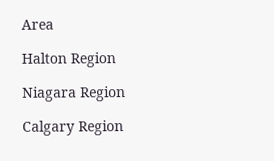Area

Halton Region

Niagara Region

Calgary Region